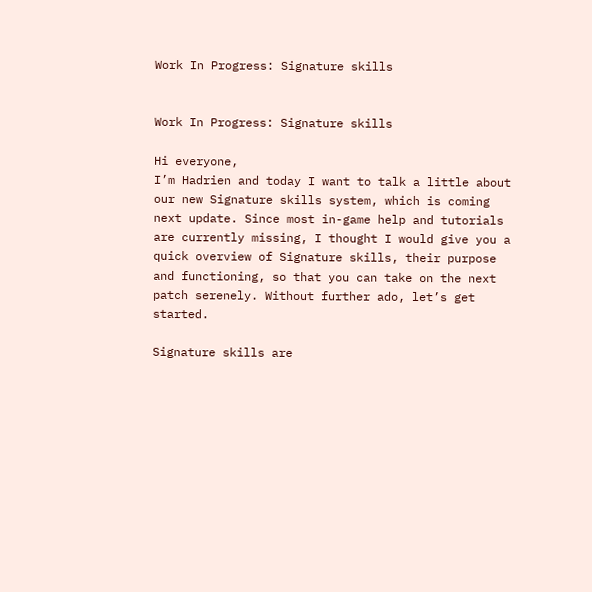Work In Progress: Signature skills


Work In Progress: Signature skills

Hi everyone,
I’m Hadrien and today I want to talk a little about our new Signature skills system, which is coming next update. Since most in-game help and tutorials are currently missing, I thought I would give you a quick overview of Signature skills, their purpose and functioning, so that you can take on the next patch serenely. Without further ado, let’s get started.

Signature skills are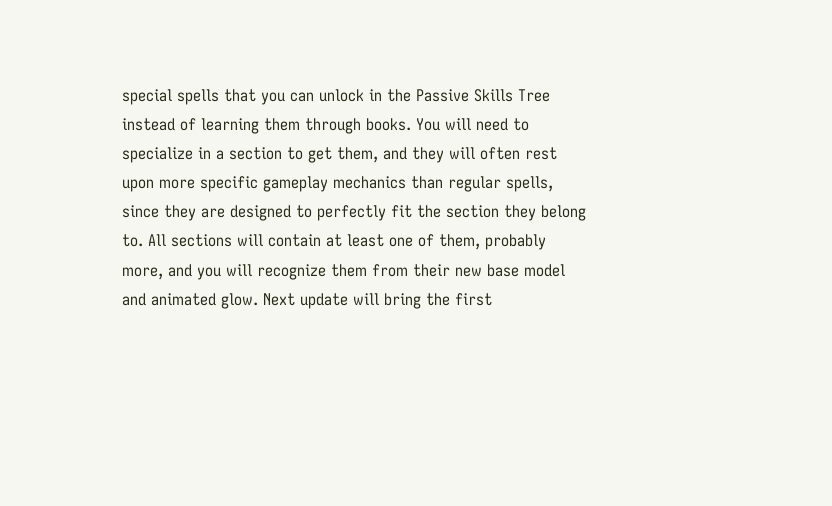special spells that you can unlock in the Passive Skills Tree instead of learning them through books. You will need to specialize in a section to get them, and they will often rest upon more specific gameplay mechanics than regular spells, since they are designed to perfectly fit the section they belong to. All sections will contain at least one of them, probably more, and you will recognize them from their new base model and animated glow. Next update will bring the first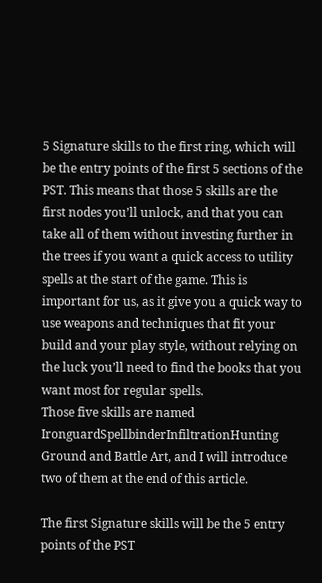5 Signature skills to the first ring, which will be the entry points of the first 5 sections of the PST. This means that those 5 skills are the first nodes you’ll unlock, and that you can take all of them without investing further in the trees if you want a quick access to utility spells at the start of the game. This is important for us, as it give you a quick way to use weapons and techniques that fit your build and your play style, without relying on the luck you’ll need to find the books that you want most for regular spells.
Those five skills are named IronguardSpellbinderInfiltrationHunting Ground and Battle Art, and I will introduce two of them at the end of this article.

The first Signature skills will be the 5 entry points of the PST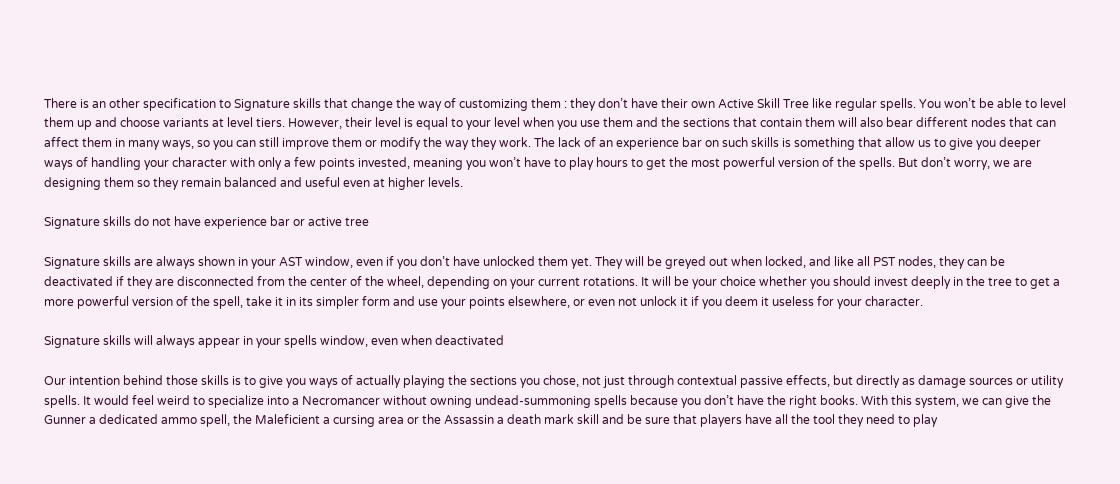There is an other specification to Signature skills that change the way of customizing them : they don’t have their own Active Skill Tree like regular spells. You won’t be able to level them up and choose variants at level tiers. However, their level is equal to your level when you use them and the sections that contain them will also bear different nodes that can affect them in many ways, so you can still improve them or modify the way they work. The lack of an experience bar on such skills is something that allow us to give you deeper ways of handling your character with only a few points invested, meaning you won’t have to play hours to get the most powerful version of the spells. But don’t worry, we are designing them so they remain balanced and useful even at higher levels.

Signature skills do not have experience bar or active tree

Signature skills are always shown in your AST window, even if you don’t have unlocked them yet. They will be greyed out when locked, and like all PST nodes, they can be deactivated if they are disconnected from the center of the wheel, depending on your current rotations. It will be your choice whether you should invest deeply in the tree to get a more powerful version of the spell, take it in its simpler form and use your points elsewhere, or even not unlock it if you deem it useless for your character.

Signature skills will always appear in your spells window, even when deactivated

Our intention behind those skills is to give you ways of actually playing the sections you chose, not just through contextual passive effects, but directly as damage sources or utility spells. It would feel weird to specialize into a Necromancer without owning undead-summoning spells because you don’t have the right books. With this system, we can give the Gunner a dedicated ammo spell, the Maleficient a cursing area or the Assassin a death mark skill and be sure that players have all the tool they need to play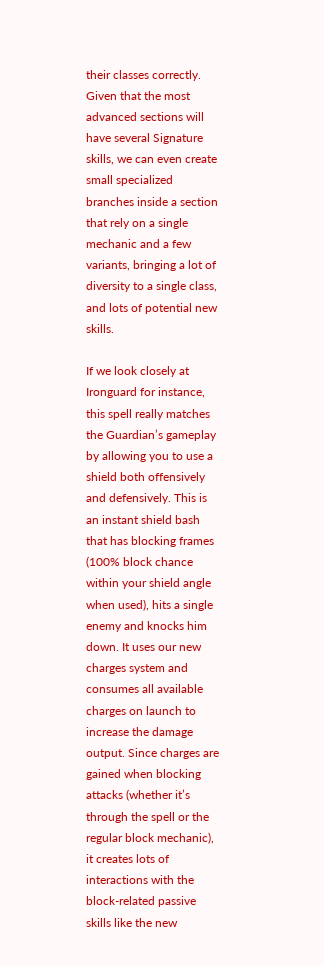their classes correctly. Given that the most advanced sections will have several Signature skills, we can even create small specialized branches inside a section that rely on a single mechanic and a few variants, bringing a lot of diversity to a single class, and lots of potential new skills.

If we look closely at Ironguard for instance, this spell really matches the Guardian’s gameplay by allowing you to use a shield both offensively and defensively. This is an instant shield bash that has blocking frames (100% block chance within your shield angle when used), hits a single enemy and knocks him down. It uses our new charges system and consumes all available charges on launch to increase the damage output. Since charges are gained when blocking attacks (whether it’s through the spell or the regular block mechanic), it creates lots of interactions with the block-related passive skills like the new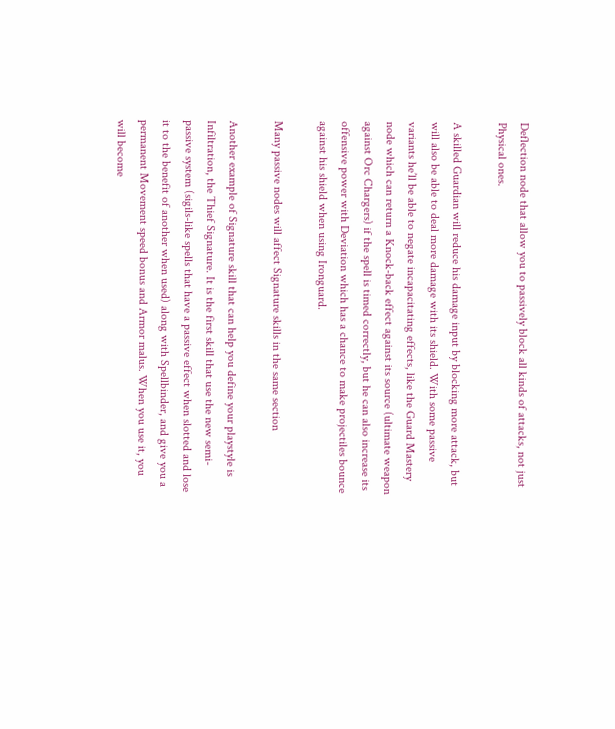Deflection node that allow you to passively block all kinds of attacks, not just Physical ones.

A skilled Guardian will reduce his damage input by blocking more attack, but will also be able to deal more damage with its shield. With some passive variants he’ll be able to negate incapacitating effects, like the Guard Mastery node which can return a Knock-back effect against its source (ultimate weapon against Orc Chargers) if the spell is timed correctly, but he can also increase its offensive power with Deviation which has a chance to make projectiles bounce against his shield when using Ironguard.

Many passive nodes will affect Signature skills in the same section

Another example of Signature skill that can help you define your playstyle is Infiltration, the Thief Signature. It is the first skill that use the new semi-passive system (sigils-like spells that have a passive effect when slotted and lose it to the benefit of another when used) along with Spellbinder, and give you a permanent Movement speed bonus and Armor malus. When you use it, you will become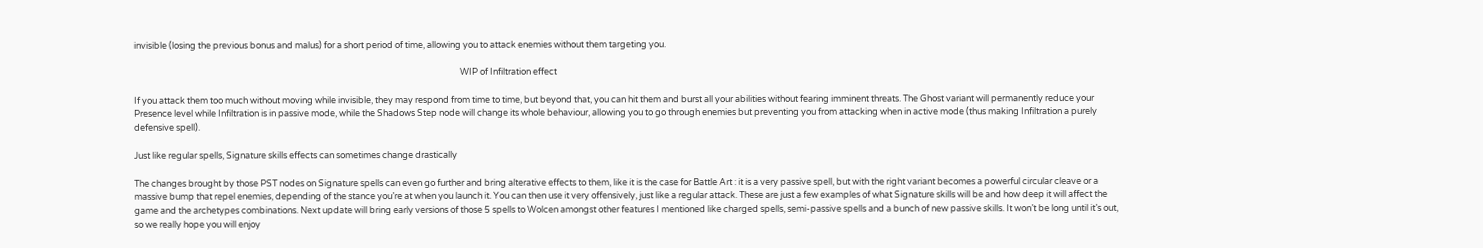invisible (losing the previous bonus and malus) for a short period of time, allowing you to attack enemies without them targeting you.

                                                                                                                                                                   WIP of Infiltration effect

If you attack them too much without moving while invisible, they may respond from time to time, but beyond that, you can hit them and burst all your abilities without fearing imminent threats. The Ghost variant will permanently reduce your Presence level while Infiltration is in passive mode, while the Shadows Step node will change its whole behaviour, allowing you to go through enemies but preventing you from attacking when in active mode (thus making Infiltration a purely defensive spell).

Just like regular spells, Signature skills effects can sometimes change drastically

The changes brought by those PST nodes on Signature spells can even go further and bring alterative effects to them, like it is the case for Battle Art : it is a very passive spell, but with the right variant becomes a powerful circular cleave or a massive bump that repel enemies, depending of the stance you’re at when you launch it. You can then use it very offensively, just like a regular attack. These are just a few examples of what Signature skills will be and how deep it will affect the game and the archetypes combinations. Next update will bring early versions of those 5 spells to Wolcen amongst other features I mentioned like charged spells, semi-passive spells and a bunch of new passive skills. It won’t be long until it’s out, so we really hope you will enjoy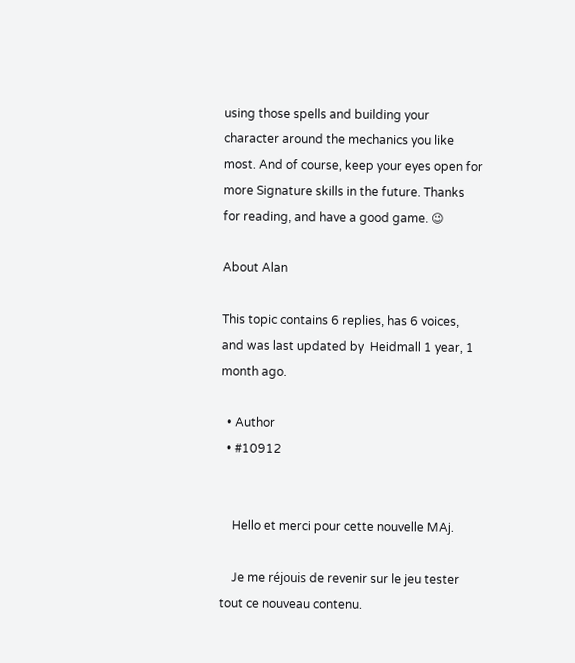using those spells and building your character around the mechanics you like most. And of course, keep your eyes open for more Signature skills in the future. Thanks for reading, and have a good game. 😉

About Alan

This topic contains 6 replies, has 6 voices, and was last updated by  Heidmall 1 year, 1 month ago.

  • Author
  • #10912


    Hello et merci pour cette nouvelle MAj.

    Je me réjouis de revenir sur le jeu tester tout ce nouveau contenu.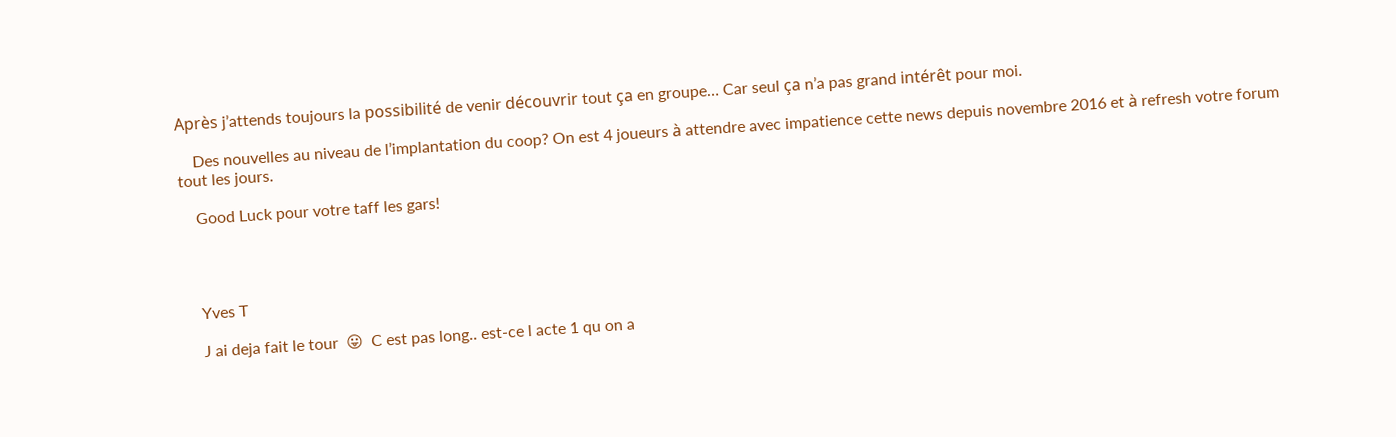Après j’attends toujours la possibilité de venir découvrir tout ça en groupe… Car seul ça n’a pas grand intérêt pour moi.

    Des nouvelles au niveau de l’implantation du coop? On est 4 joueurs à attendre avec impatience cette news depuis novembre 2016 et à refresh votre forum tout les jours.

    Good Luck pour votre taff les gars!




    Yves T

    J ai deja fait le tour  😛  C est pas long.. est-ce l acte 1 qu on a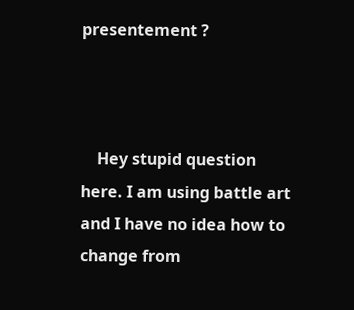presentement ?



    Hey stupid question here. I am using battle art and I have no idea how to change from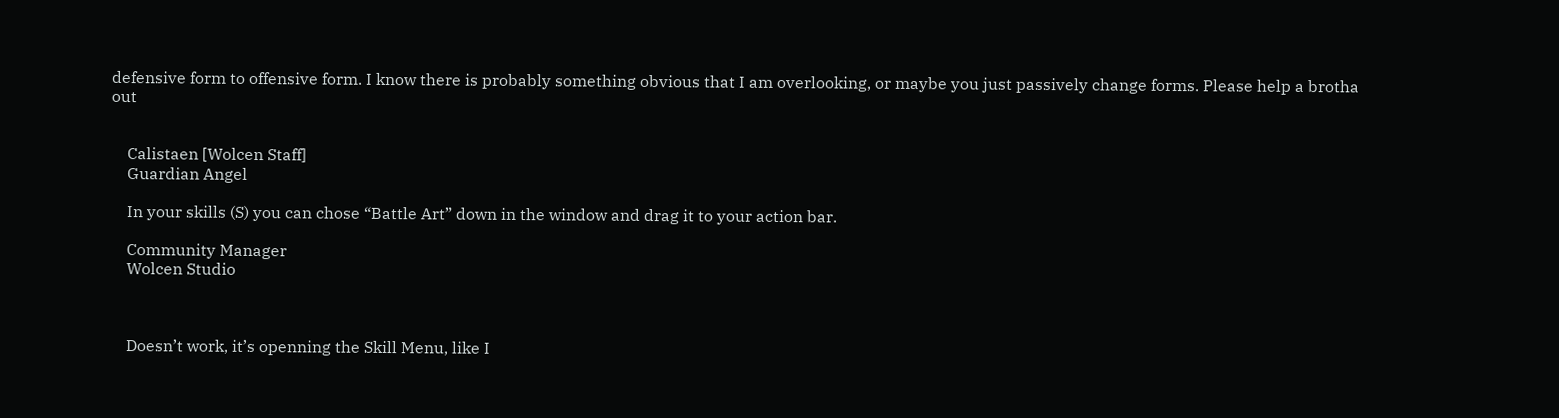defensive form to offensive form. I know there is probably something obvious that I am overlooking, or maybe you just passively change forms. Please help a brotha out


    Calistaen [Wolcen Staff]
    Guardian Angel

    In your skills (S) you can chose “Battle Art” down in the window and drag it to your action bar.

    Community Manager
    Wolcen Studio



    Doesn’t work, it’s openning the Skill Menu, like I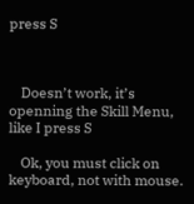press S



    Doesn’t work, it’s openning the Skill Menu, like I press S

    Ok, you must click on keyboard, not with mouse.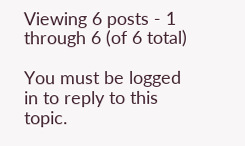Viewing 6 posts - 1 through 6 (of 6 total)

You must be logged in to reply to this topic.